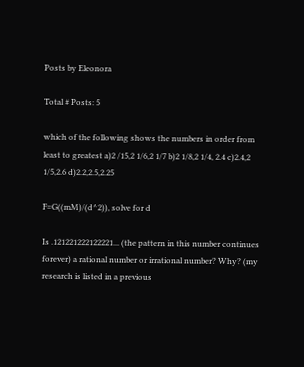Posts by Eleonora

Total # Posts: 5

which of the following shows the numbers in order from least to greatest a)2 /15,2 1/6,2 1/7 b)2 1/8,2 1/4, 2.4 c)2.4,2 1/5,2.6 d)2.2,2.5,2.25

F=G((mM)/(d^2)), solve for d

Is .121221222122221... (the pattern in this number continues forever) a rational number or irrational number? Why? (my research is listed in a previous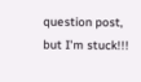question post, but I'm stuck!!!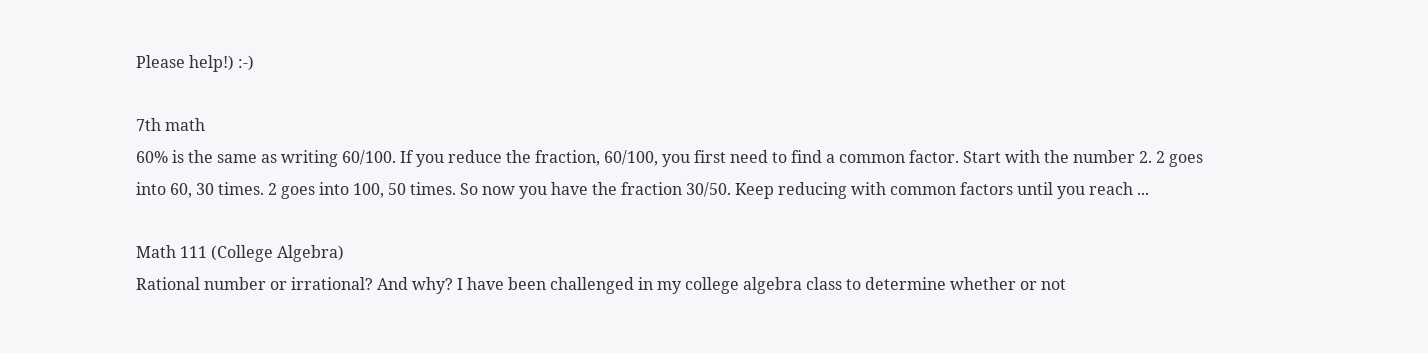Please help!) :-)

7th math
60% is the same as writing 60/100. If you reduce the fraction, 60/100, you first need to find a common factor. Start with the number 2. 2 goes into 60, 30 times. 2 goes into 100, 50 times. So now you have the fraction 30/50. Keep reducing with common factors until you reach ...

Math 111 (College Algebra)
Rational number or irrational? And why? I have been challenged in my college algebra class to determine whether or not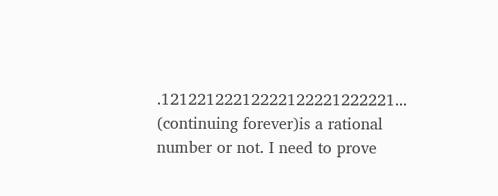.12122122212222122221222221... (continuing forever)is a rational number or not. I need to prove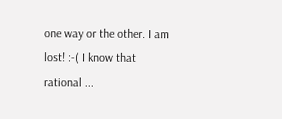one way or the other. I am lost! :-( I know that rational ...